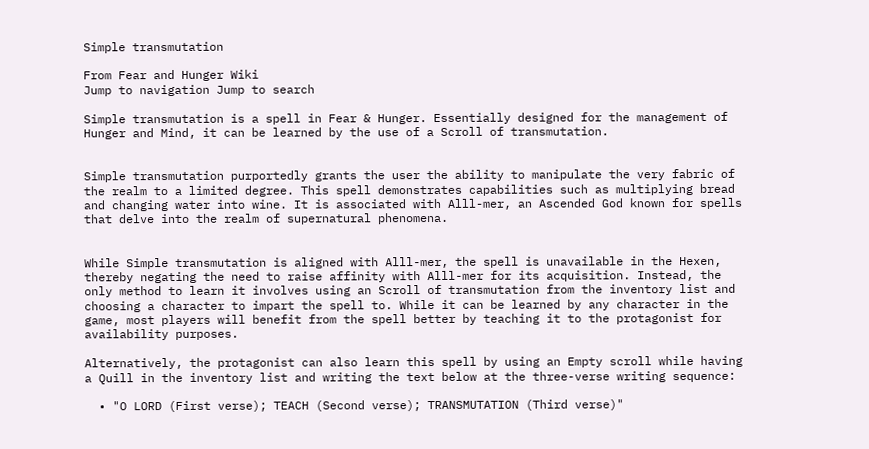Simple transmutation

From Fear and Hunger Wiki
Jump to navigation Jump to search

Simple transmutation is a spell in Fear & Hunger. Essentially designed for the management of Hunger and Mind, it can be learned by the use of a Scroll of transmutation.


Simple transmutation purportedly grants the user the ability to manipulate the very fabric of the realm to a limited degree. This spell demonstrates capabilities such as multiplying bread and changing water into wine. It is associated with Alll-mer, an Ascended God known for spells that delve into the realm of supernatural phenomena.


While Simple transmutation is aligned with Alll-mer, the spell is unavailable in the Hexen, thereby negating the need to raise affinity with Alll-mer for its acquisition. Instead, the only method to learn it involves using an Scroll of transmutation from the inventory list and choosing a character to impart the spell to. While it can be learned by any character in the game, most players will benefit from the spell better by teaching it to the protagonist for availability purposes.

Alternatively, the protagonist can also learn this spell by using an Empty scroll while having a Quill in the inventory list and writing the text below at the three-verse writing sequence:

  • "O LORD (First verse); TEACH (Second verse); TRANSMUTATION (Third verse)"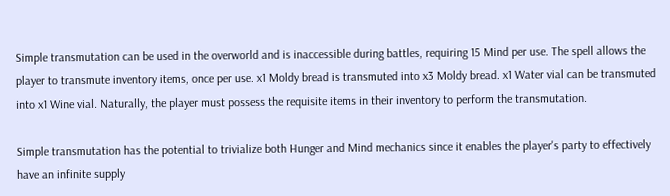Simple transmutation can be used in the overworld and is inaccessible during battles, requiring 15 Mind per use. The spell allows the player to transmute inventory items, once per use. x1 Moldy bread is transmuted into x3 Moldy bread. x1 Water vial can be transmuted into x1 Wine vial. Naturally, the player must possess the requisite items in their inventory to perform the transmutation.

Simple transmutation has the potential to trivialize both Hunger and Mind mechanics since it enables the player's party to effectively have an infinite supply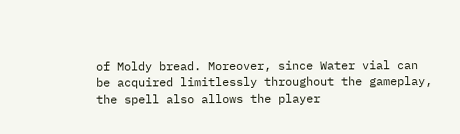of Moldy bread. Moreover, since Water vial can be acquired limitlessly throughout the gameplay, the spell also allows the player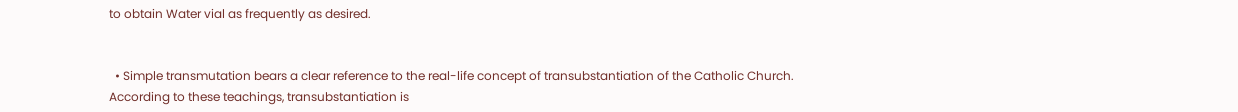to obtain Water vial as frequently as desired.


  • Simple transmutation bears a clear reference to the real-life concept of transubstantiation of the Catholic Church. According to these teachings, transubstantiation is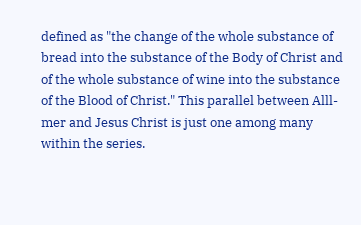defined as "the change of the whole substance of bread into the substance of the Body of Christ and of the whole substance of wine into the substance of the Blood of Christ." This parallel between Alll-mer and Jesus Christ is just one among many within the series.